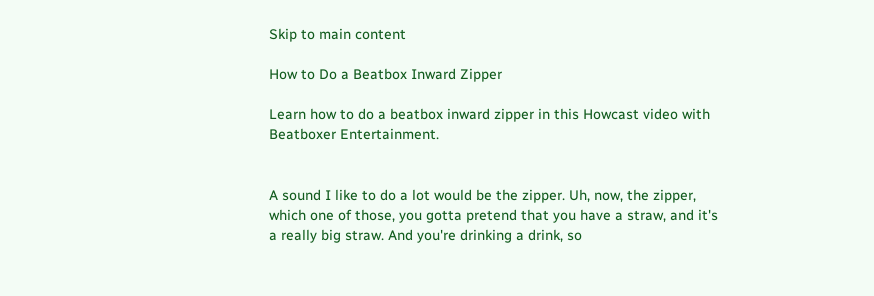Skip to main content

How to Do a Beatbox Inward Zipper

Learn how to do a beatbox inward zipper in this Howcast video with Beatboxer Entertainment.


A sound I like to do a lot would be the zipper. Uh, now, the zipper, which one of those, you gotta pretend that you have a straw, and it's a really big straw. And you're drinking a drink, so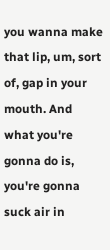you wanna make that lip, um, sort of, gap in your mouth. And what you're gonna do is, you're gonna suck air in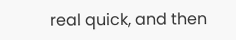real quick, and then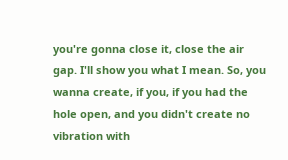you're gonna close it, close the air gap. I'll show you what I mean. So, you wanna create, if you, if you had the hole open, and you didn't create no vibration with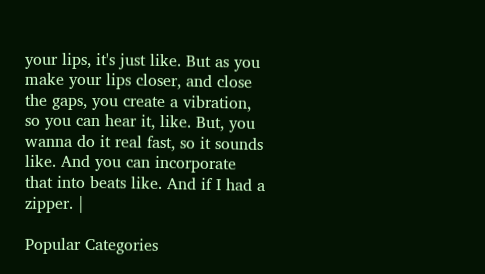your lips, it's just like. But as you make your lips closer, and close the gaps, you create a vibration, so you can hear it, like. But, you wanna do it real fast, so it sounds like. And you can incorporate that into beats like. And if I had a zipper. |

Popular Categories